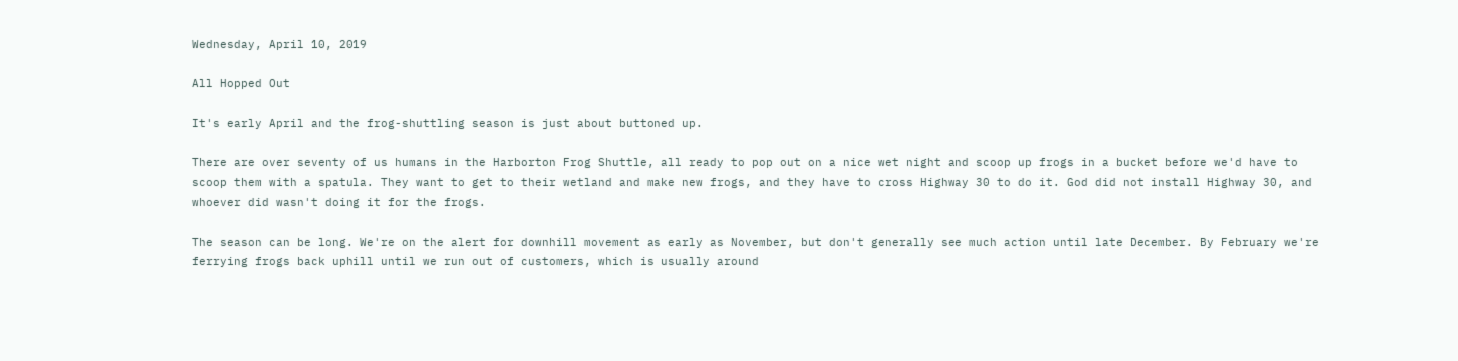Wednesday, April 10, 2019

All Hopped Out

It's early April and the frog-shuttling season is just about buttoned up.

There are over seventy of us humans in the Harborton Frog Shuttle, all ready to pop out on a nice wet night and scoop up frogs in a bucket before we'd have to scoop them with a spatula. They want to get to their wetland and make new frogs, and they have to cross Highway 30 to do it. God did not install Highway 30, and whoever did wasn't doing it for the frogs.

The season can be long. We're on the alert for downhill movement as early as November, but don't generally see much action until late December. By February we're ferrying frogs back uphill until we run out of customers, which is usually around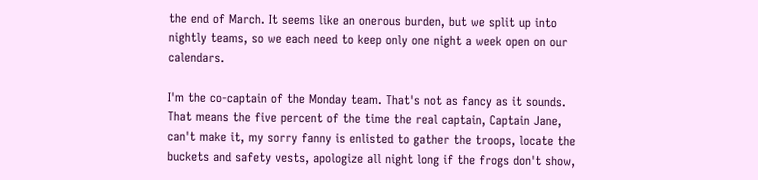the end of March. It seems like an onerous burden, but we split up into nightly teams, so we each need to keep only one night a week open on our calendars.

I'm the co-captain of the Monday team. That's not as fancy as it sounds. That means the five percent of the time the real captain, Captain Jane, can't make it, my sorry fanny is enlisted to gather the troops, locate the buckets and safety vests, apologize all night long if the frogs don't show,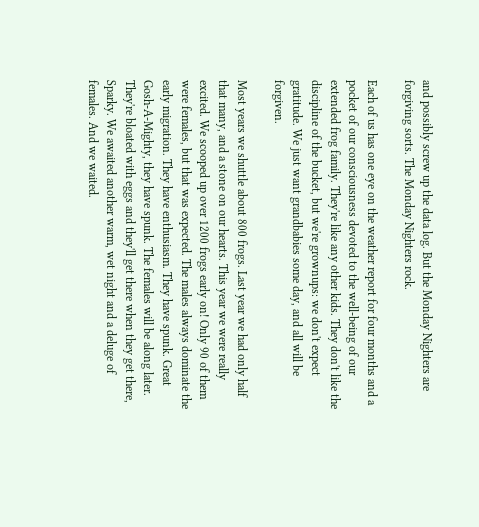and possibly screw up the data log. But the Monday Nighters are forgiving sorts. The Monday Nighters rock.

Each of us has one eye on the weather report for four months and a pocket of our consciousness devoted to the well-being of our extended frog family. They're like any other kids. They don't like the discipline of the bucket, but we're grownups: we don't expect gratitude. We just want grandbabies some day, and all will be forgiven.

Most years we shuttle about 800 frogs. Last year we had only half that many, and a stone on our hearts. This year we were really excited. We scooped up over 1200 frogs early on! Only 90 of them were females, but that was expected. The males always dominate the early migration. They have enthusiasm. They have spunk. Great Gosh-A-Mighty, they have spunk. The females will be along later. They're bloated with eggs and they'll get there when they get there, Sparky. We awaited another warm, wet night and a deluge of females. And we waited.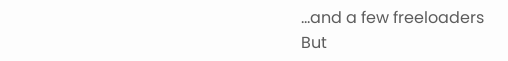...and a few freeloaders
But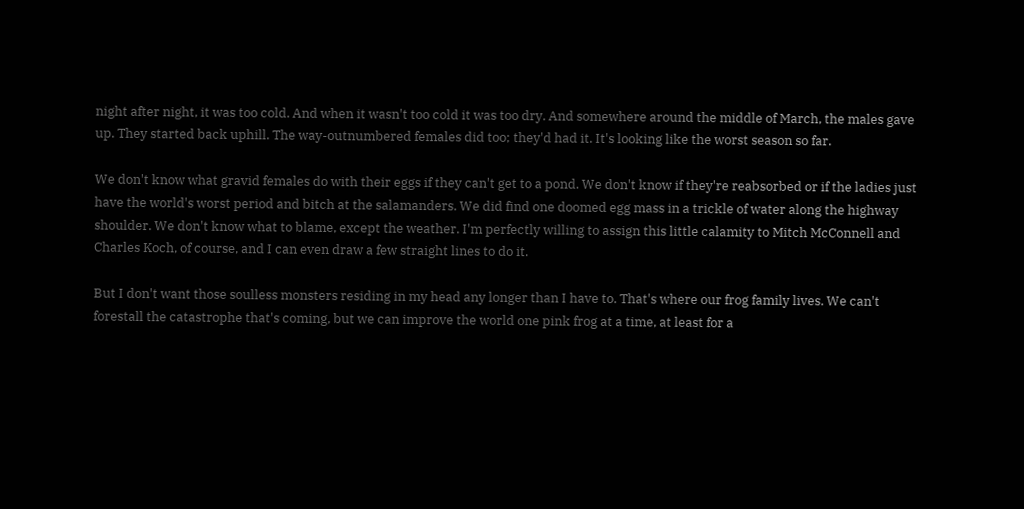night after night, it was too cold. And when it wasn't too cold it was too dry. And somewhere around the middle of March, the males gave up. They started back uphill. The way-outnumbered females did too; they'd had it. It's looking like the worst season so far.

We don't know what gravid females do with their eggs if they can't get to a pond. We don't know if they're reabsorbed or if the ladies just have the world's worst period and bitch at the salamanders. We did find one doomed egg mass in a trickle of water along the highway shoulder. We don't know what to blame, except the weather. I'm perfectly willing to assign this little calamity to Mitch McConnell and Charles Koch, of course, and I can even draw a few straight lines to do it.

But I don't want those soulless monsters residing in my head any longer than I have to. That's where our frog family lives. We can't forestall the catastrophe that's coming, but we can improve the world one pink frog at a time, at least for a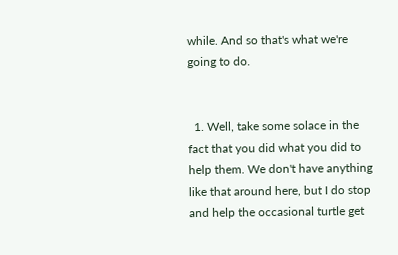while. And so that's what we're going to do.


  1. Well, take some solace in the fact that you did what you did to help them. We don't have anything like that around here, but I do stop and help the occasional turtle get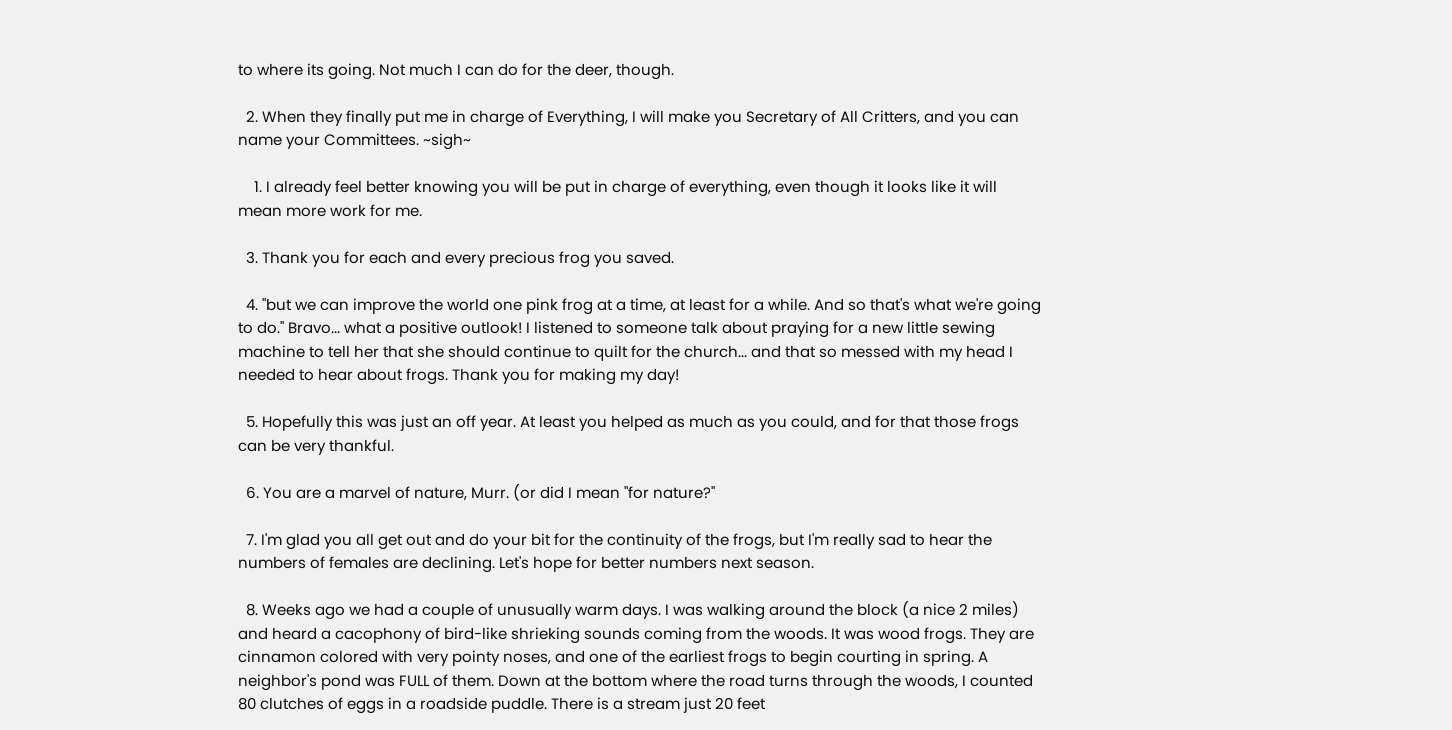to where its going. Not much I can do for the deer, though.

  2. When they finally put me in charge of Everything, I will make you Secretary of All Critters, and you can name your Committees. ~sigh~

    1. I already feel better knowing you will be put in charge of everything, even though it looks like it will mean more work for me.

  3. Thank you for each and every precious frog you saved.

  4. "but we can improve the world one pink frog at a time, at least for a while. And so that's what we're going to do." Bravo... what a positive outlook! I listened to someone talk about praying for a new little sewing machine to tell her that she should continue to quilt for the church... and that so messed with my head I needed to hear about frogs. Thank you for making my day!

  5. Hopefully this was just an off year. At least you helped as much as you could, and for that those frogs can be very thankful.

  6. You are a marvel of nature, Murr. (or did I mean "for nature?"

  7. I'm glad you all get out and do your bit for the continuity of the frogs, but I'm really sad to hear the numbers of females are declining. Let's hope for better numbers next season.

  8. Weeks ago we had a couple of unusually warm days. I was walking around the block (a nice 2 miles) and heard a cacophony of bird-like shrieking sounds coming from the woods. It was wood frogs. They are cinnamon colored with very pointy noses, and one of the earliest frogs to begin courting in spring. A neighbor's pond was FULL of them. Down at the bottom where the road turns through the woods, I counted 80 clutches of eggs in a roadside puddle. There is a stream just 20 feet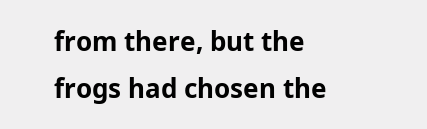from there, but the frogs had chosen the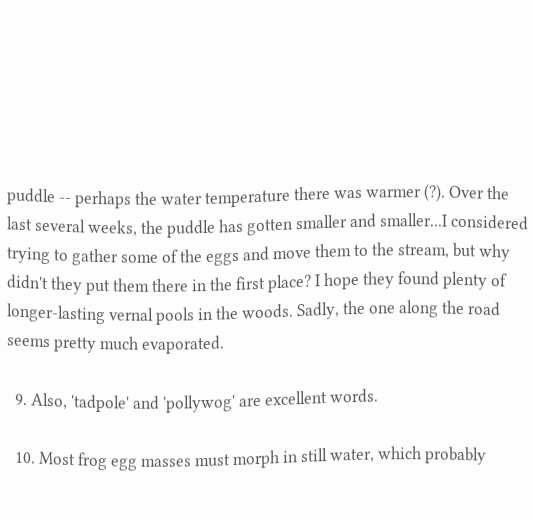puddle -- perhaps the water temperature there was warmer (?). Over the last several weeks, the puddle has gotten smaller and smaller...I considered trying to gather some of the eggs and move them to the stream, but why didn't they put them there in the first place? I hope they found plenty of longer-lasting vernal pools in the woods. Sadly, the one along the road seems pretty much evaporated.

  9. Also, 'tadpole' and 'pollywog' are excellent words.

  10. Most frog egg masses must morph in still water, which probably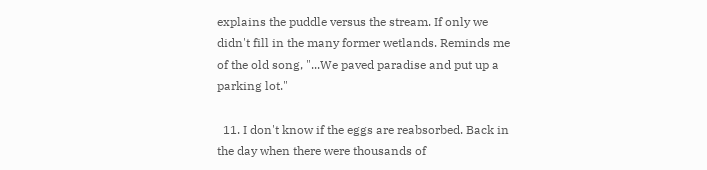explains the puddle versus the stream. If only we didn't fill in the many former wetlands. Reminds me of the old song, "...We paved paradise and put up a parking lot."

  11. I don't know if the eggs are reabsorbed. Back in the day when there were thousands of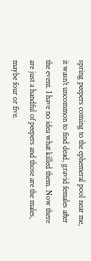spring peepers coming to the ephemeral pool near me, it wasn't uncommon to find dead, gravid females after the event. I have no idea what killed them. Now there are just a handful of peepers and those are the males, maybe four or five.